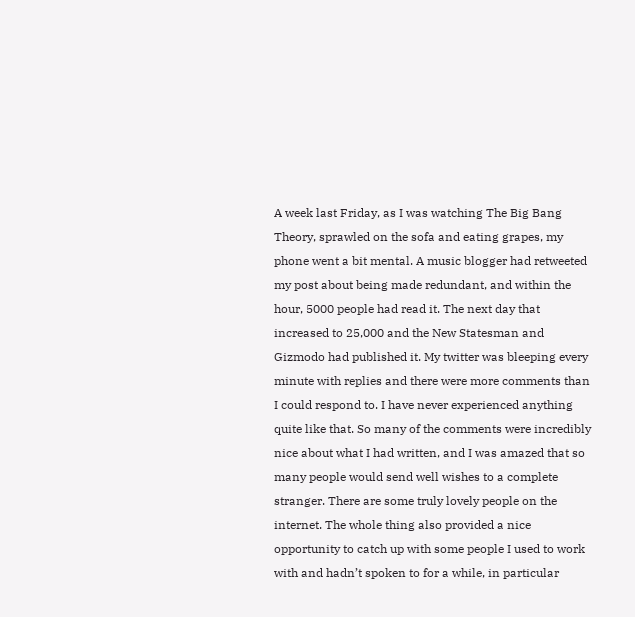A week last Friday, as I was watching The Big Bang Theory, sprawled on the sofa and eating grapes, my phone went a bit mental. A music blogger had retweeted my post about being made redundant, and within the hour, 5000 people had read it. The next day that increased to 25,000 and the New Statesman and Gizmodo had published it. My twitter was bleeping every minute with replies and there were more comments than I could respond to. I have never experienced anything quite like that. So many of the comments were incredibly nice about what I had written, and I was amazed that so many people would send well wishes to a complete stranger. There are some truly lovely people on the internet. The whole thing also provided a nice opportunity to catch up with some people I used to work with and hadn’t spoken to for a while, in particular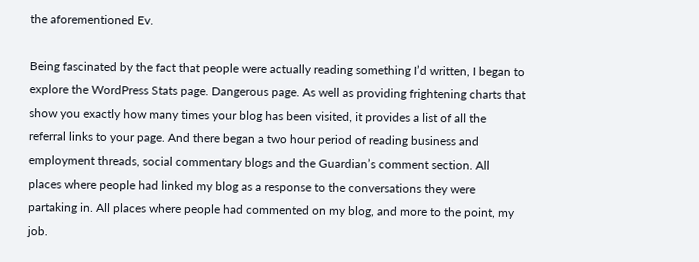the aforementioned Ev.

Being fascinated by the fact that people were actually reading something I’d written, I began to explore the WordPress Stats page. Dangerous page. As well as providing frightening charts that show you exactly how many times your blog has been visited, it provides a list of all the referral links to your page. And there began a two hour period of reading business and employment threads, social commentary blogs and the Guardian’s comment section. All places where people had linked my blog as a response to the conversations they were partaking in. All places where people had commented on my blog, and more to the point, my job.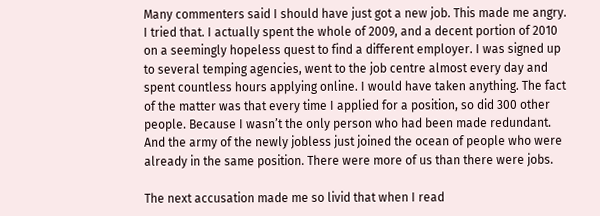Many commenters said I should have just got a new job. This made me angry.  I tried that. I actually spent the whole of 2009, and a decent portion of 2010 on a seemingly hopeless quest to find a different employer. I was signed up to several temping agencies, went to the job centre almost every day and spent countless hours applying online. I would have taken anything. The fact of the matter was that every time I applied for a position, so did 300 other people. Because I wasn’t the only person who had been made redundant. And the army of the newly jobless just joined the ocean of people who were already in the same position. There were more of us than there were jobs.

The next accusation made me so livid that when I read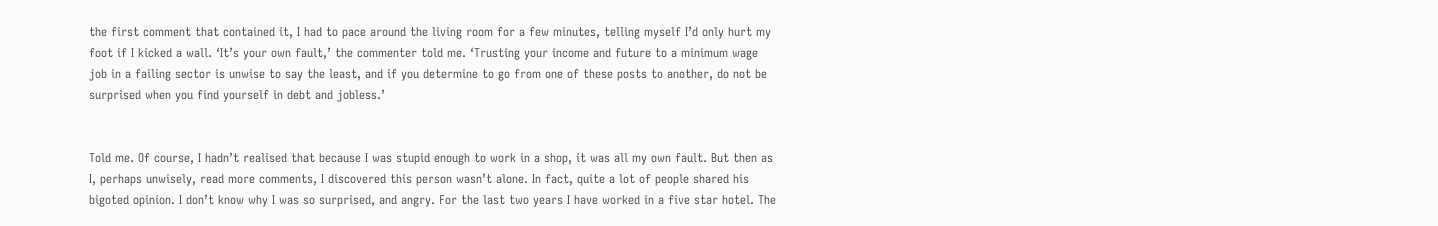the first comment that contained it, I had to pace around the living room for a few minutes, telling myself I’d only hurt my foot if I kicked a wall. ‘It’s your own fault,’ the commenter told me. ‘Trusting your income and future to a minimum wage job in a failing sector is unwise to say the least, and if you determine to go from one of these posts to another, do not be surprised when you find yourself in debt and jobless.’


Told me. Of course, I hadn’t realised that because I was stupid enough to work in a shop, it was all my own fault. But then as I, perhaps unwisely, read more comments, I discovered this person wasn’t alone. In fact, quite a lot of people shared his bigoted opinion. I don’t know why I was so surprised, and angry. For the last two years I have worked in a five star hotel. The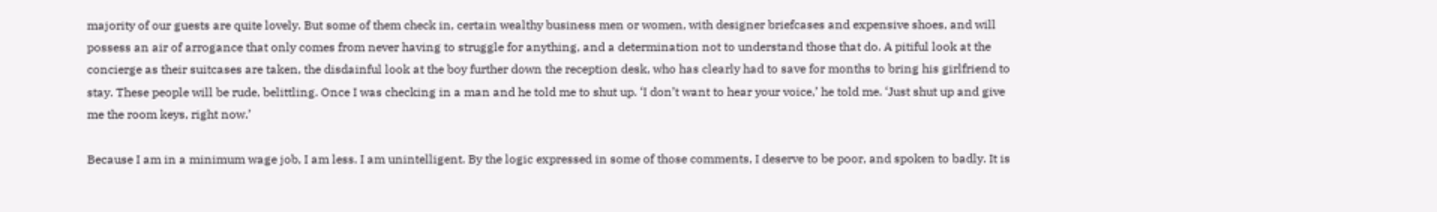majority of our guests are quite lovely. But some of them check in, certain wealthy business men or women, with designer briefcases and expensive shoes, and will possess an air of arrogance that only comes from never having to struggle for anything, and a determination not to understand those that do. A pitiful look at the concierge as their suitcases are taken, the disdainful look at the boy further down the reception desk, who has clearly had to save for months to bring his girlfriend to stay. These people will be rude, belittling. Once I was checking in a man and he told me to shut up. ‘I don’t want to hear your voice,’ he told me. ‘Just shut up and give me the room keys, right now.’

Because I am in a minimum wage job, I am less. I am unintelligent. By the logic expressed in some of those comments, I deserve to be poor, and spoken to badly. It is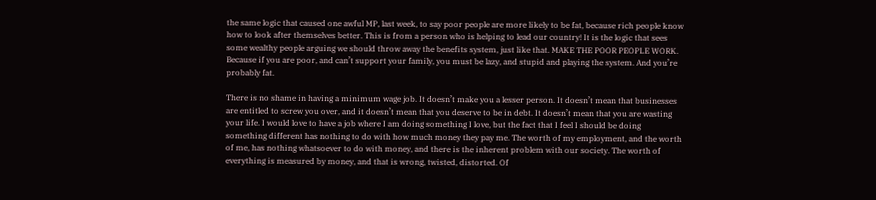the same logic that caused one awful MP, last week, to say poor people are more likely to be fat, because rich people know how to look after themselves better. This is from a person who is helping to lead our country! It is the logic that sees some wealthy people arguing we should throw away the benefits system, just like that. MAKE THE POOR PEOPLE WORK. Because if you are poor, and can’t support your family, you must be lazy, and stupid and playing the system. And you’re probably fat.

There is no shame in having a minimum wage job. It doesn’t make you a lesser person. It doesn’t mean that businesses are entitled to screw you over, and it doesn’t mean that you deserve to be in debt. It doesn’t mean that you are wasting your life. I would love to have a job where I am doing something I love, but the fact that I feel I should be doing something different has nothing to do with how much money they pay me. The worth of my employment, and the worth of me, has nothing whatsoever to do with money, and there is the inherent problem with our society. The worth of everything is measured by money, and that is wrong, twisted, distorted. Of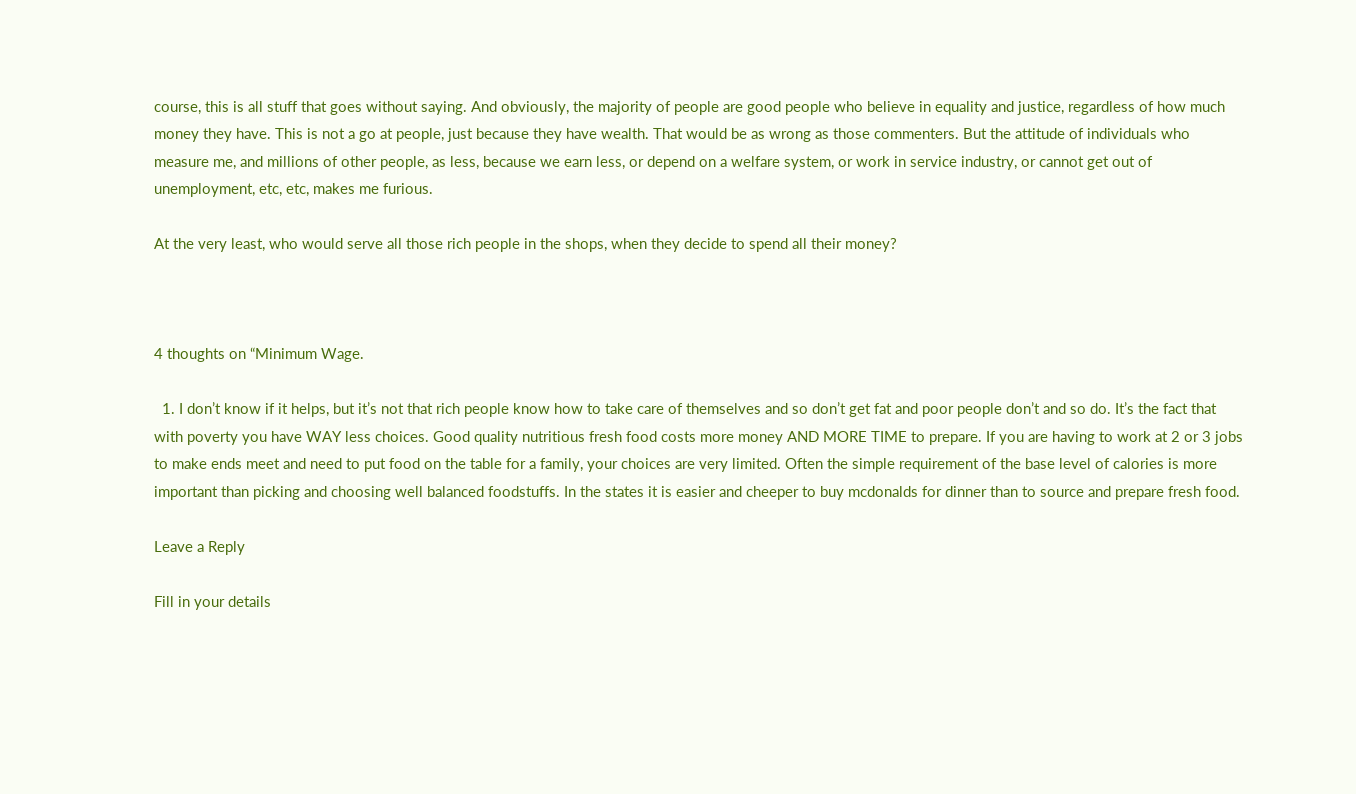course, this is all stuff that goes without saying. And obviously, the majority of people are good people who believe in equality and justice, regardless of how much money they have. This is not a go at people, just because they have wealth. That would be as wrong as those commenters. But the attitude of individuals who measure me, and millions of other people, as less, because we earn less, or depend on a welfare system, or work in service industry, or cannot get out of unemployment, etc, etc, makes me furious.

At the very least, who would serve all those rich people in the shops, when they decide to spend all their money?



4 thoughts on “Minimum Wage.

  1. I don’t know if it helps, but it’s not that rich people know how to take care of themselves and so don’t get fat and poor people don’t and so do. It’s the fact that with poverty you have WAY less choices. Good quality nutritious fresh food costs more money AND MORE TIME to prepare. If you are having to work at 2 or 3 jobs to make ends meet and need to put food on the table for a family, your choices are very limited. Often the simple requirement of the base level of calories is more important than picking and choosing well balanced foodstuffs. In the states it is easier and cheeper to buy mcdonalds for dinner than to source and prepare fresh food.

Leave a Reply

Fill in your details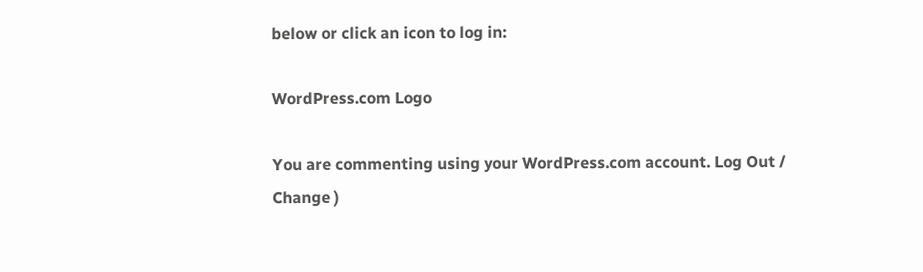below or click an icon to log in:

WordPress.com Logo

You are commenting using your WordPress.com account. Log Out /  Change )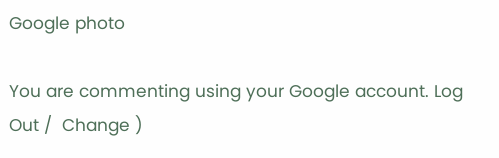Google photo

You are commenting using your Google account. Log Out /  Change )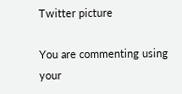Twitter picture

You are commenting using your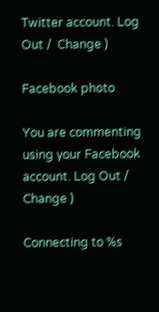Twitter account. Log Out /  Change )

Facebook photo

You are commenting using your Facebook account. Log Out /  Change )

Connecting to %s